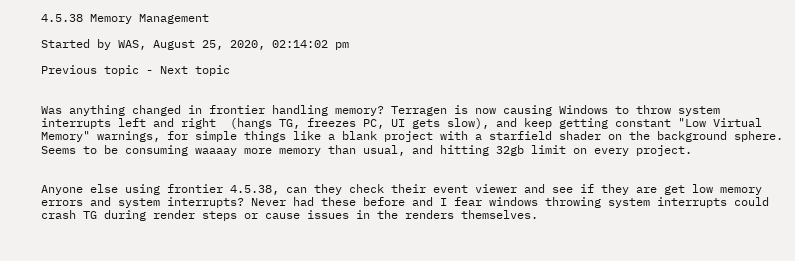4.5.38 Memory Management

Started by WAS, August 25, 2020, 02:14:02 pm

Previous topic - Next topic


Was anything changed in frontier handling memory? Terragen is now causing Windows to throw system interrupts left and right  (hangs TG, freezes PC, UI gets slow), and keep getting constant "Low Virtual Memory" warnings, for simple things like a blank project with a starfield shader on the background sphere. Seems to be consuming waaaay more memory than usual, and hitting 32gb limit on every project.


Anyone else using frontier 4.5.38, can they check their event viewer and see if they are get low memory errors and system interrupts? Never had these before and I fear windows throwing system interrupts could crash TG during render steps or cause issues in the renders themselves.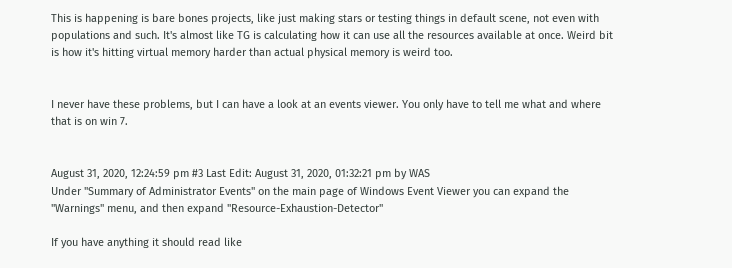This is happening is bare bones projects, like just making stars or testing things in default scene, not even with populations and such. It's almost like TG is calculating how it can use all the resources available at once. Weird bit is how it's hitting virtual memory harder than actual physical memory is weird too.


I never have these problems, but I can have a look at an events viewer. You only have to tell me what and where that is on win 7.


August 31, 2020, 12:24:59 pm #3 Last Edit: August 31, 2020, 01:32:21 pm by WAS
Under "Summary of Administrator Events" on the main page of Windows Event Viewer you can expand the "Warnings" menu, and then expand "Resource-Exhaustion-Detector"

If you have anything it should read like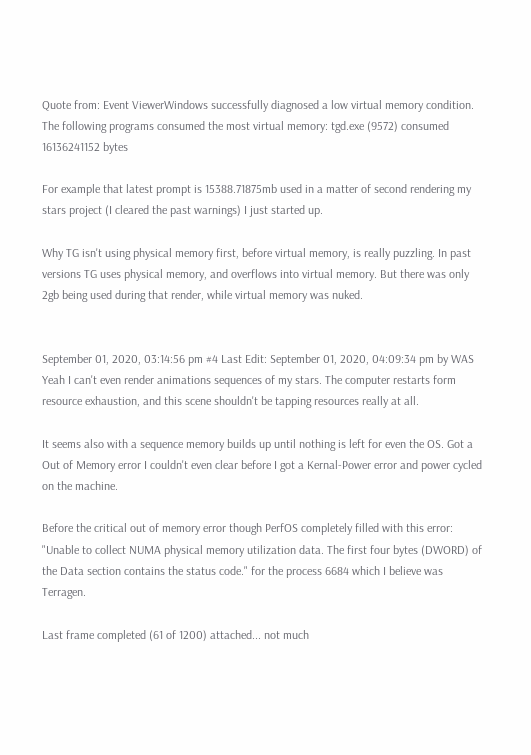Quote from: Event ViewerWindows successfully diagnosed a low virtual memory condition. The following programs consumed the most virtual memory: tgd.exe (9572) consumed 16136241152 bytes

For example that latest prompt is 15388.71875mb used in a matter of second rendering my stars project (I cleared the past warnings) I just started up.

Why TG isn't using physical memory first, before virtual memory, is really puzzling. In past versions TG uses physical memory, and overflows into virtual memory. But there was only 2gb being used during that render, while virtual memory was nuked.


September 01, 2020, 03:14:56 pm #4 Last Edit: September 01, 2020, 04:09:34 pm by WAS
Yeah I can't even render animations sequences of my stars. The computer restarts form resource exhaustion, and this scene shouldn't be tapping resources really at all.

It seems also with a sequence memory builds up until nothing is left for even the OS. Got a Out of Memory error I couldn't even clear before I got a Kernal-Power error and power cycled on the machine.

Before the critical out of memory error though PerfOS completely filled with this error: "Unable to collect NUMA physical memory utilization data. The first four bytes (DWORD) of the Data section contains the status code." for the process 6684 which I believe was Terragen.

Last frame completed (61 of 1200) attached... not much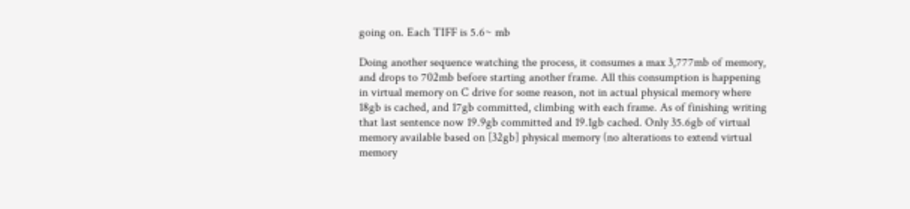going on. Each TIFF is 5.6~ mb

Doing another sequence watching the process, it consumes a max 3,777mb of memory, and drops to 702mb before starting another frame. All this consumption is happening in virtual memory on C drive for some reason, not in actual physical memory where 18gb is cached, and 17gb committed, climbing with each frame. As of finishing writing that last sentence now 19.9gb committed and 19.1gb cached. Only 35.6gb of virtual memory available based on [32gb] physical memory (no alterations to extend virtual memory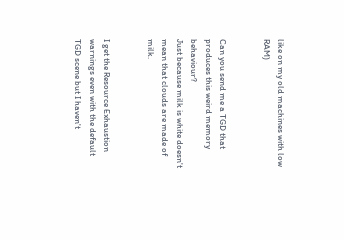like on my old machines with low RAM)


Can you send me a TGD that produces this weird memory behaviour?
Just because milk is white doesn't mean that clouds are made of milk.


I get the Resource Exhaustion warnings even with the default TGD scene but I haven't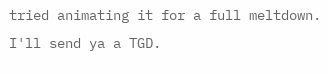tried animating it for a full meltdown. I'll send ya a TGD.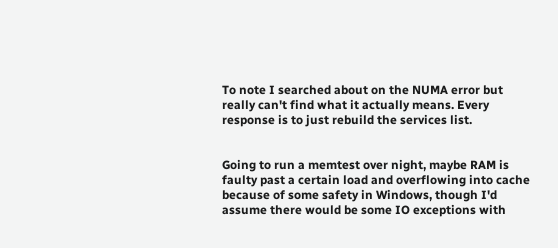To note I searched about on the NUMA error but really can't find what it actually means. Every response is to just rebuild the services list.


Going to run a memtest over night, maybe RAM is faulty past a certain load and overflowing into cache because of some safety in Windows, though I'd assume there would be some IO exceptions with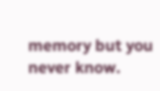memory but you never know.